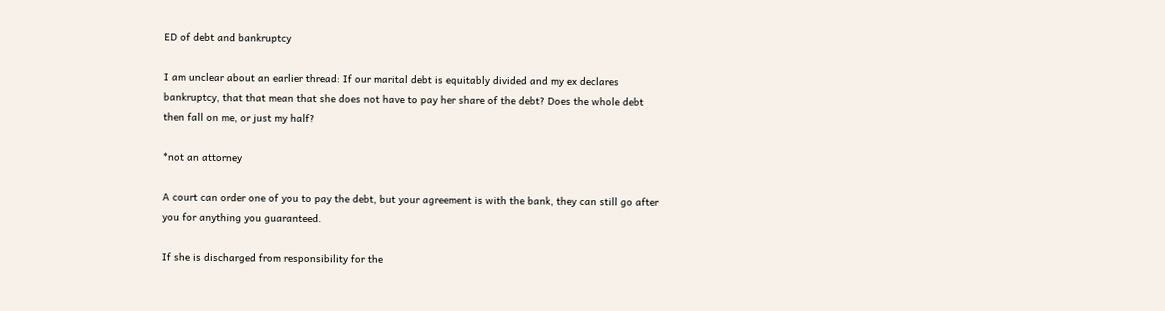ED of debt and bankruptcy

I am unclear about an earlier thread: If our marital debt is equitably divided and my ex declares bankruptcy, that that mean that she does not have to pay her share of the debt? Does the whole debt then fall on me, or just my half?

*not an attorney

A court can order one of you to pay the debt, but your agreement is with the bank, they can still go after you for anything you guaranteed.

If she is discharged from responsibility for the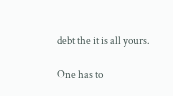debt the it is all yours.

One has to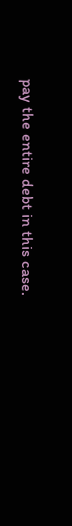pay the entire debt in this case.